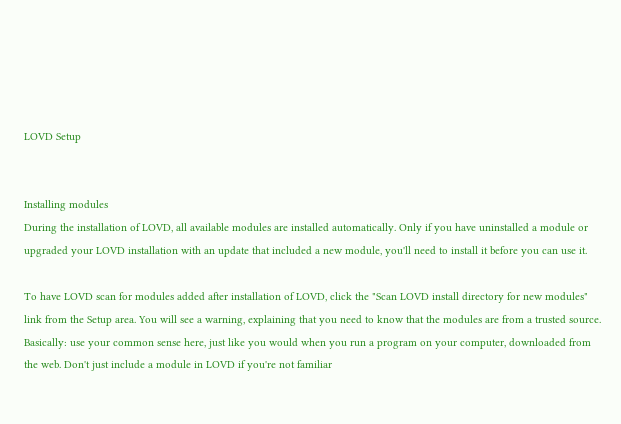LOVD Setup


Installing modules
During the installation of LOVD, all available modules are installed automatically. Only if you have uninstalled a module or upgraded your LOVD installation with an update that included a new module, you'll need to install it before you can use it.

To have LOVD scan for modules added after installation of LOVD, click the "Scan LOVD install directory for new modules" link from the Setup area. You will see a warning, explaining that you need to know that the modules are from a trusted source. Basically: use your common sense here, just like you would when you run a program on your computer, downloaded from the web. Don't just include a module in LOVD if you're not familiar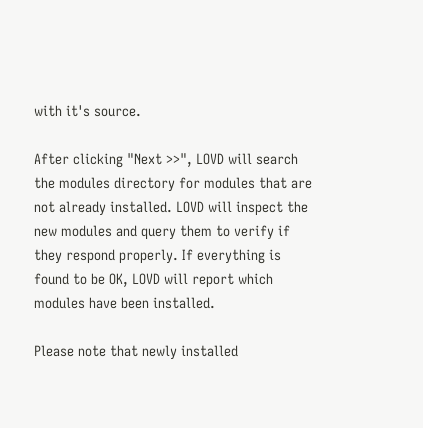with it's source.

After clicking "Next >>", LOVD will search the modules directory for modules that are not already installed. LOVD will inspect the new modules and query them to verify if they respond properly. If everything is found to be OK, LOVD will report which modules have been installed.

Please note that newly installed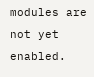modules are not yet enabled.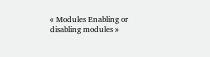« Modules Enabling or disabling modules »